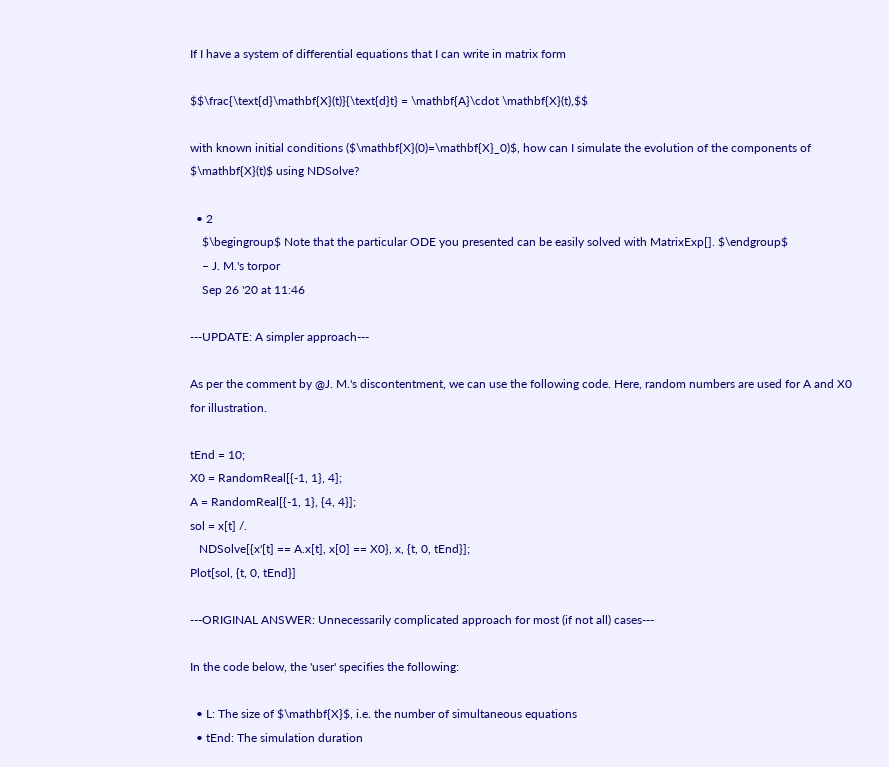If I have a system of differential equations that I can write in matrix form

$$\frac{\text{d}\mathbf{X}(t)}{\text{d}t} = \mathbf{A}\cdot \mathbf{X}(t),$$

with known initial conditions ($\mathbf{X}(0)=\mathbf{X}_0)$, how can I simulate the evolution of the components of $\mathbf{X}(t)$ using NDSolve?

  • 2
    $\begingroup$ Note that the particular ODE you presented can be easily solved with MatrixExp[]. $\endgroup$
    – J. M.'s torpor
    Sep 26 '20 at 11:46

---UPDATE: A simpler approach---

As per the comment by @J. M.'s discontentment, we can use the following code. Here, random numbers are used for A and X0 for illustration.

tEnd = 10;
X0 = RandomReal[{-1, 1}, 4];
A = RandomReal[{-1, 1}, {4, 4}];
sol = x[t] /.
   NDSolve[{x'[t] == A.x[t], x[0] == X0}, x, {t, 0, tEnd}];
Plot[sol, {t, 0, tEnd}]

---ORIGINAL ANSWER: Unnecessarily complicated approach for most (if not all) cases---

In the code below, the 'user' specifies the following:

  • L: The size of $\mathbf{X}$, i.e. the number of simultaneous equations
  • tEnd: The simulation duration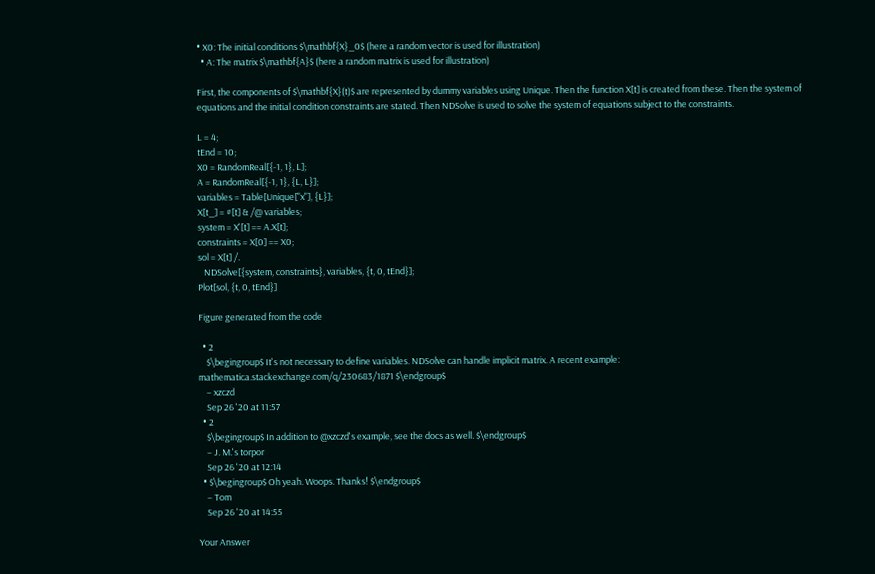• X0: The initial conditions $\mathbf{X}_0$ (here a random vector is used for illustration)
  • A: The matrix $\mathbf{A}$ (here a random matrix is used for illustration)

First, the components of $\mathbf{X}(t)$ are represented by dummy variables using Unique. Then the function X[t] is created from these. Then the system of equations and the initial condition constraints are stated. Then NDSolve is used to solve the system of equations subject to the constraints.

L = 4;
tEnd = 10;
X0 = RandomReal[{-1, 1}, L];
A = RandomReal[{-1, 1}, {L, L}];
variables = Table[Unique["x"], {L}];
X[t_] = #[t] & /@ variables;
system = X'[t] == A.X[t];
constraints = X[0] == X0;
sol = X[t] /.
   NDSolve[{system, constraints}, variables, {t, 0, tEnd}];
Plot[sol, {t, 0, tEnd}]

Figure generated from the code

  • 2
    $\begingroup$ It's not necessary to define variables. NDSolve can handle implicit matrix. A recent example: mathematica.stackexchange.com/q/230683/1871 $\endgroup$
    – xzczd
    Sep 26 '20 at 11:57
  • 2
    $\begingroup$ In addition to @xzczd's example, see the docs as well. $\endgroup$
    – J. M.'s torpor
    Sep 26 '20 at 12:14
  • $\begingroup$ Oh yeah. Woops. Thanks! $\endgroup$
    – Tom
    Sep 26 '20 at 14:55

Your Answer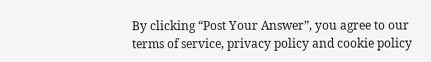By clicking “Post Your Answer”, you agree to our terms of service, privacy policy and cookie policy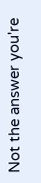Not the answer you're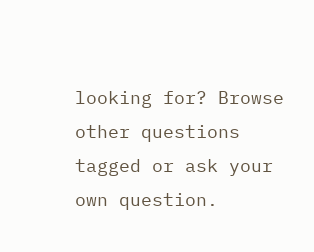looking for? Browse other questions tagged or ask your own question.